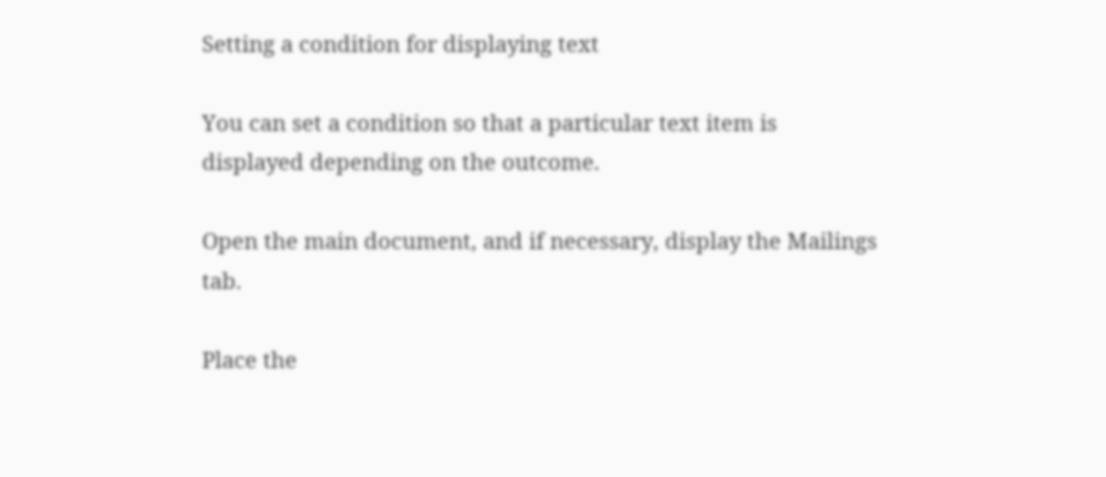Setting a condition for displaying text

You can set a condition so that a particular text item is displayed depending on the outcome.

Open the main document, and if necessary, display the Mailings tab.

Place the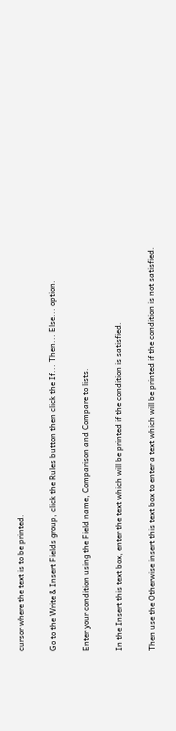cursor where the text is to be printed.

Go to the Write & Insert Fields group, click the Rules button then click the If... Then... Else... option.

Enter your condition using the Field name, Comparison and Compare to lists.

In the Insert this text box, enter the text which will be printed if the condition is satisfied.

Then use the Otherwise insert this text box to enter a text which will be printed if the condition is not satisfied.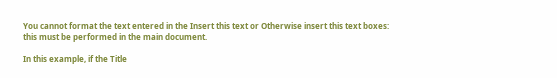You cannot format the text entered in the Insert this text or Otherwise insert this text boxes: this must be performed in the main document.

In this example, if the Title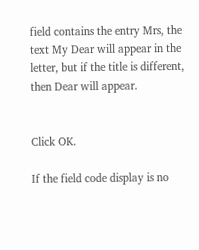field contains the entry Mrs, the text My Dear will appear in the letter, but if the title is different, then Dear will appear.


Click OK.

If the field code display is no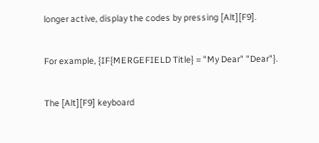longer active, display the codes by pressing [Alt][F9].

For example, {IF{MERGEFIELD Title} = "My Dear" "Dear"}.

The [Alt][F9] keyboard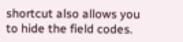shortcut also allows you to hide the field codes.